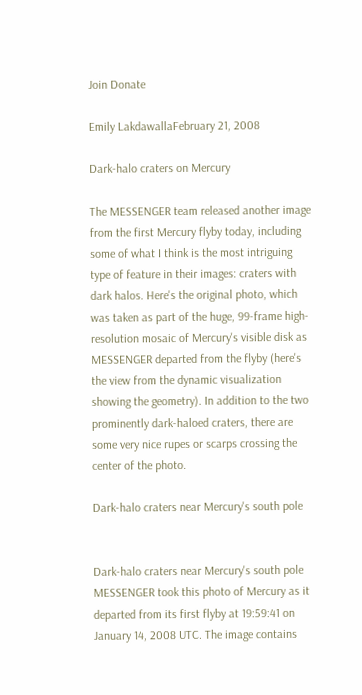Join Donate

Emily LakdawallaFebruary 21, 2008

Dark-halo craters on Mercury

The MESSENGER team released another image from the first Mercury flyby today, including some of what I think is the most intriguing type of feature in their images: craters with dark halos. Here's the original photo, which was taken as part of the huge, 99-frame high-resolution mosaic of Mercury's visible disk as MESSENGER departed from the flyby (here's the view from the dynamic visualization showing the geometry). In addition to the two prominently dark-haloed craters, there are some very nice rupes or scarps crossing the center of the photo.

Dark-halo craters near Mercury's south pole


Dark-halo craters near Mercury's south pole
MESSENGER took this photo of Mercury as it departed from its first flyby at 19:59:41 on January 14, 2008 UTC. The image contains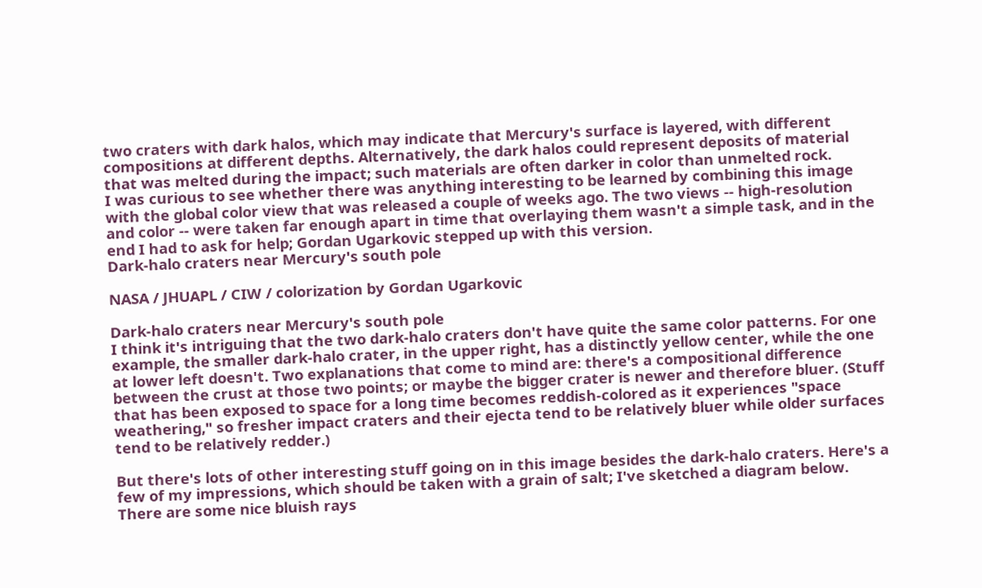two craters with dark halos, which may indicate that Mercury's surface is layered, with different compositions at different depths. Alternatively, the dark halos could represent deposits of material that was melted during the impact; such materials are often darker in color than unmelted rock.
I was curious to see whether there was anything interesting to be learned by combining this image with the global color view that was released a couple of weeks ago. The two views -- high-resolution and color -- were taken far enough apart in time that overlaying them wasn't a simple task, and in the end I had to ask for help; Gordan Ugarkovic stepped up with this version.
Dark-halo craters near Mercury's south pole

NASA / JHUAPL / CIW / colorization by Gordan Ugarkovic

Dark-halo craters near Mercury's south pole
I think it's intriguing that the two dark-halo craters don't have quite the same color patterns. For one example, the smaller dark-halo crater, in the upper right, has a distinctly yellow center, while the one at lower left doesn't. Two explanations that come to mind are: there's a compositional difference between the crust at those two points; or maybe the bigger crater is newer and therefore bluer. (Stuff that has been exposed to space for a long time becomes reddish-colored as it experiences "space weathering," so fresher impact craters and their ejecta tend to be relatively bluer while older surfaces tend to be relatively redder.)

But there's lots of other interesting stuff going on in this image besides the dark-halo craters. Here's a few of my impressions, which should be taken with a grain of salt; I've sketched a diagram below. There are some nice bluish rays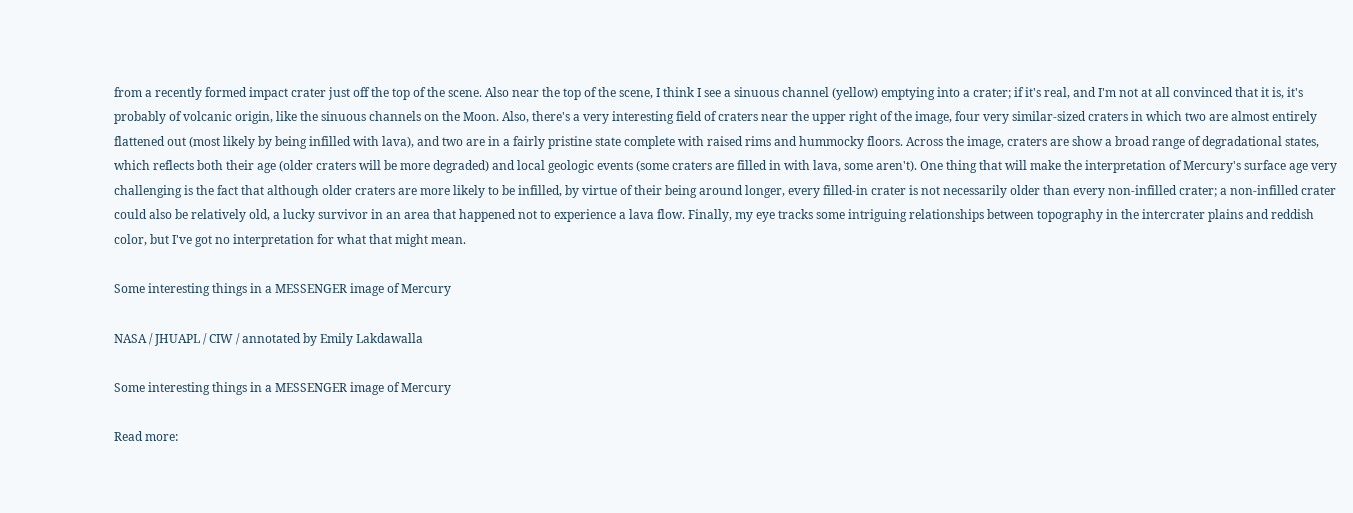from a recently formed impact crater just off the top of the scene. Also near the top of the scene, I think I see a sinuous channel (yellow) emptying into a crater; if it's real, and I'm not at all convinced that it is, it's probably of volcanic origin, like the sinuous channels on the Moon. Also, there's a very interesting field of craters near the upper right of the image, four very similar-sized craters in which two are almost entirely flattened out (most likely by being infilled with lava), and two are in a fairly pristine state complete with raised rims and hummocky floors. Across the image, craters are show a broad range of degradational states, which reflects both their age (older craters will be more degraded) and local geologic events (some craters are filled in with lava, some aren't). One thing that will make the interpretation of Mercury's surface age very challenging is the fact that although older craters are more likely to be infilled, by virtue of their being around longer, every filled-in crater is not necessarily older than every non-infilled crater; a non-infilled crater could also be relatively old, a lucky survivor in an area that happened not to experience a lava flow. Finally, my eye tracks some intriguing relationships between topography in the intercrater plains and reddish color, but I've got no interpretation for what that might mean.

Some interesting things in a MESSENGER image of Mercury

NASA / JHUAPL / CIW / annotated by Emily Lakdawalla

Some interesting things in a MESSENGER image of Mercury

Read more: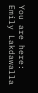You are here:
Emily Lakdawalla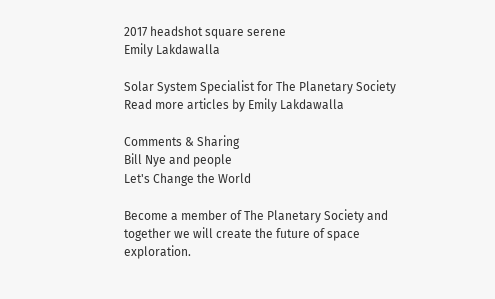2017 headshot square serene
Emily Lakdawalla

Solar System Specialist for The Planetary Society
Read more articles by Emily Lakdawalla

Comments & Sharing
Bill Nye and people
Let's Change the World

Become a member of The Planetary Society and together we will create the future of space exploration.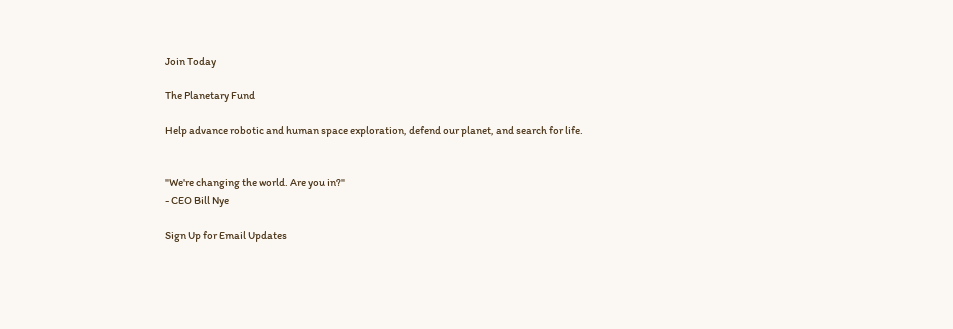Join Today

The Planetary Fund

Help advance robotic and human space exploration, defend our planet, and search for life.


"We're changing the world. Are you in?"
- CEO Bill Nye

Sign Up for Email Updates